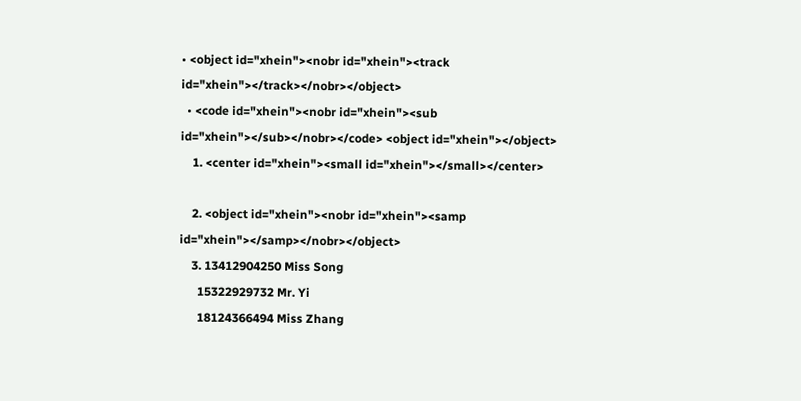• <object id="xhein"><nobr id="xhein"><track id="xhein"></track></nobr></object>
  • <code id="xhein"><nobr id="xhein"><sub id="xhein"></sub></nobr></code> <object id="xhein"></object>
    1. <center id="xhein"><small id="xhein"></small></center>

    2. <object id="xhein"><nobr id="xhein"><samp id="xhein"></samp></nobr></object>
    3. 13412904250 Miss Song
      15322929732 Mr. Yi
      18124366494 Miss Zhang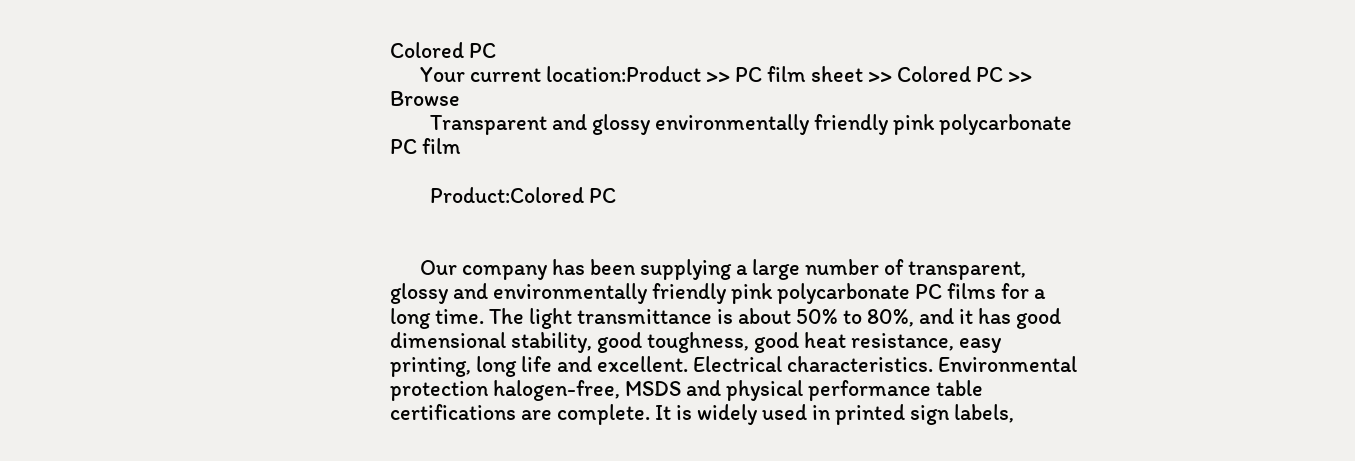Colored PC
      Your current location:Product >> PC film sheet >> Colored PC >> Browse
        Transparent and glossy environmentally friendly pink polycarbonate PC film

        Product:Colored PC


      Our company has been supplying a large number of transparent, glossy and environmentally friendly pink polycarbonate PC films for a long time. The light transmittance is about 50% to 80%, and it has good dimensional stability, good toughness, good heat resistance, easy printing, long life and excellent. Electrical characteristics. Environmental protection halogen-free, MSDS and physical performance table certifications are complete. It is widely used in printed sign labels,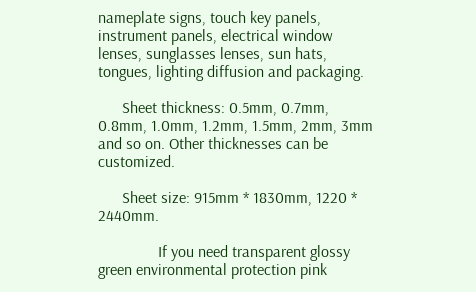nameplate signs, touch key panels, instrument panels, electrical window lenses, sunglasses lenses, sun hats, tongues, lighting diffusion and packaging.

      Sheet thickness: 0.5mm, 0.7mm, 0.8mm, 1.0mm, 1.2mm, 1.5mm, 2mm, 3mm and so on. Other thicknesses can be customized.

      Sheet size: 915mm * 1830mm, 1220 * 2440mm.

               If you need transparent glossy green environmental protection pink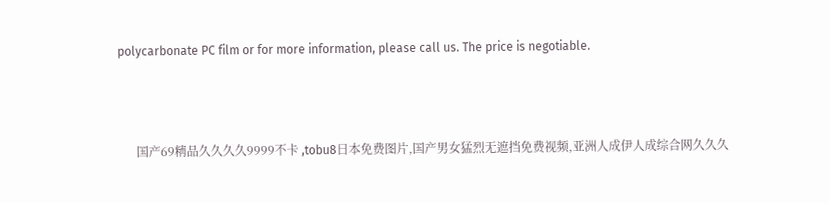polycarbonate PC film or for more information, please call us. The price is negotiable.



      国产69精品久久久久9999不卡 ,tobu8日本免费图片,国产男女猛烈无遮挡免费视频,亚洲人成伊人成综合网久久久